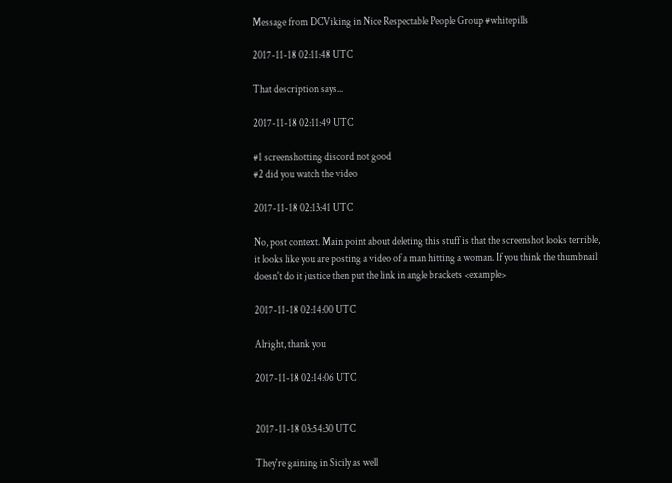Message from DCViking in Nice Respectable People Group #whitepills

2017-11-18 02:11:48 UTC

That description says...

2017-11-18 02:11:49 UTC

#1 screenshotting discord not good
#2 did you watch the video

2017-11-18 02:13:41 UTC

No, post context. Main point about deleting this stuff is that the screenshot looks terrible, it looks like you are posting a video of a man hitting a woman. If you think the thumbnail doesn't do it justice then put the link in angle brackets <example>

2017-11-18 02:14:00 UTC

Alright, thank you

2017-11-18 02:14:06 UTC


2017-11-18 03:54:30 UTC

They're gaining in Sicily as well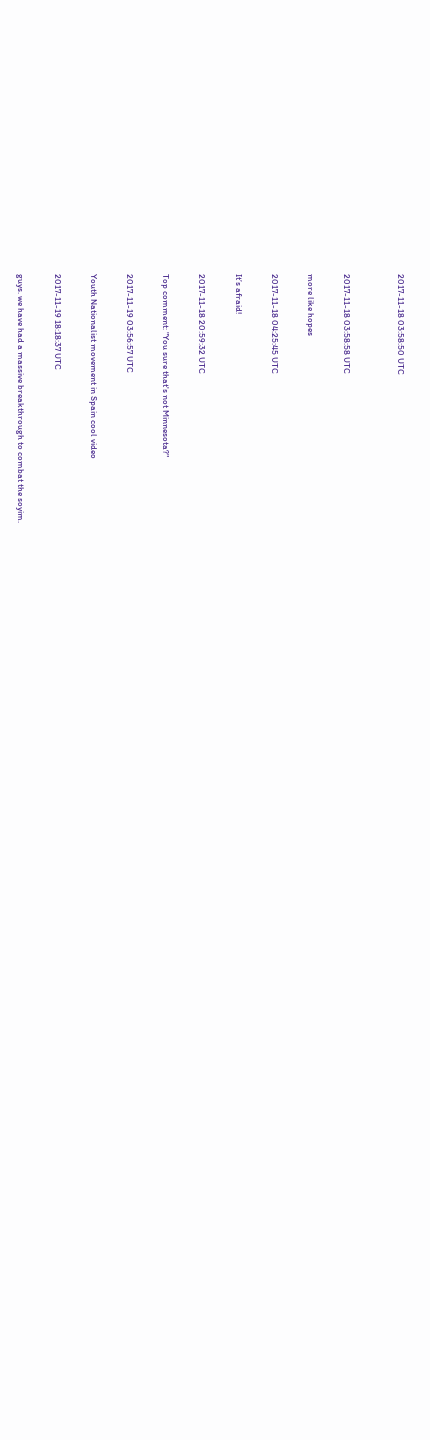2017-11-18 03:58:50 UTC


2017-11-18 03:58:58 UTC

more like hopes

2017-11-18 04:25:45 UTC

It’s afraid!

2017-11-18 20:59:32 UTC

Top comment: "You sure that's not Minnesota?"

2017-11-19 03:56:57 UTC

Youth Nationalist movement in Spain cool video

2017-11-19 18:18:37 UTC

guys. we have had a massive breakthrough to combat the soyim.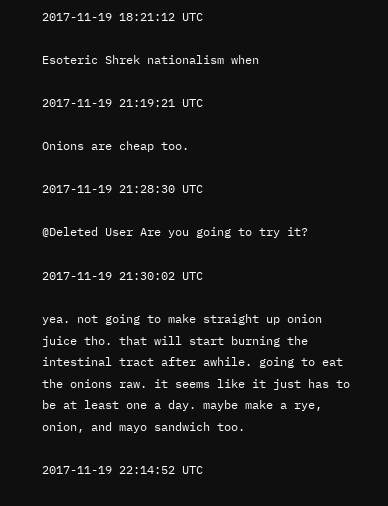2017-11-19 18:21:12 UTC

Esoteric Shrek nationalism when

2017-11-19 21:19:21 UTC

Onions are cheap too.

2017-11-19 21:28:30 UTC

@Deleted User Are you going to try it?

2017-11-19 21:30:02 UTC

yea. not going to make straight up onion juice tho. that will start burning the intestinal tract after awhile. going to eat the onions raw. it seems like it just has to be at least one a day. maybe make a rye, onion, and mayo sandwich too.

2017-11-19 22:14:52 UTC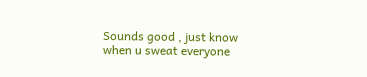Sounds good , just know when u sweat everyone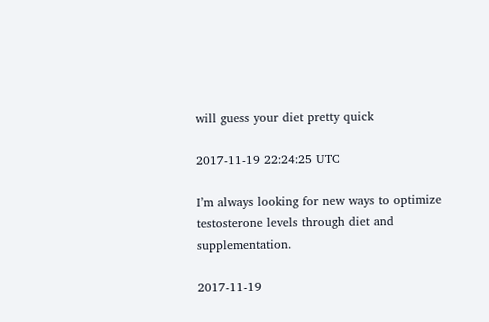will guess your diet pretty quick

2017-11-19 22:24:25 UTC

I’m always looking for new ways to optimize testosterone levels through diet and supplementation.

2017-11-19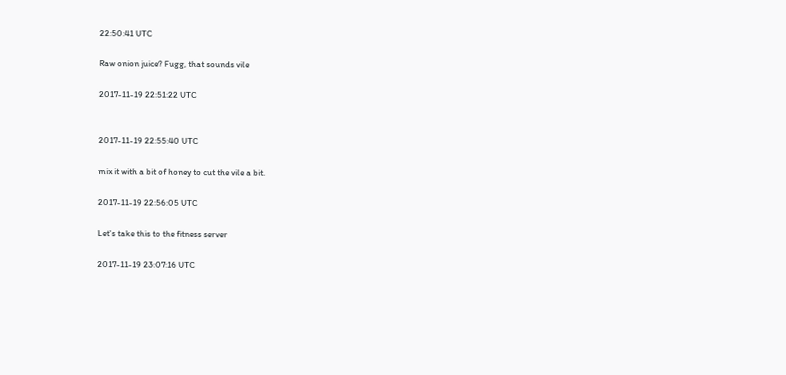22:50:41 UTC

Raw onion juice? Fugg, that sounds vile

2017-11-19 22:51:22 UTC


2017-11-19 22:55:40 UTC

mix it with a bit of honey to cut the vile a bit.

2017-11-19 22:56:05 UTC

Let's take this to the fitness server

2017-11-19 23:07:16 UTC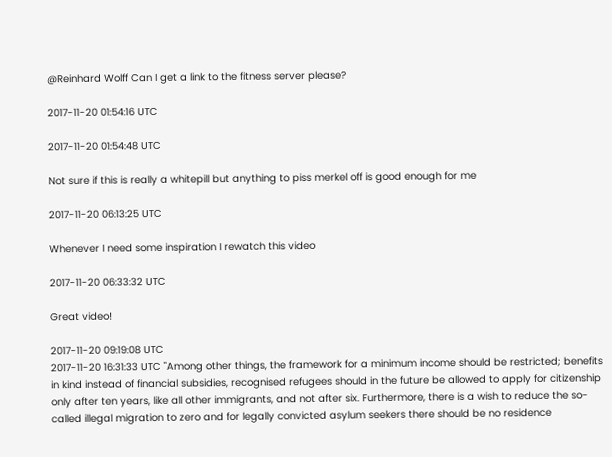@Reinhard Wolff Can I get a link to the fitness server please?

2017-11-20 01:54:16 UTC

2017-11-20 01:54:48 UTC

Not sure if this is really a whitepill but anything to piss merkel off is good enough for me

2017-11-20 06:13:25 UTC

Whenever I need some inspiration I rewatch this video

2017-11-20 06:33:32 UTC

Great video!

2017-11-20 09:19:08 UTC
2017-11-20 16:31:33 UTC "Among other things, the framework for a minimum income should be restricted; benefits in kind instead of financial subsidies, recognised refugees should in the future be allowed to apply for citizenship only after ten years, like all other immigrants, and not after six. Furthermore, there is a wish to reduce the so-called illegal migration to zero and for legally convicted asylum seekers there should be no residence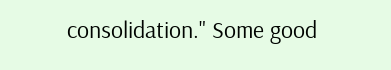consolidation." Some good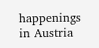happenings in Austria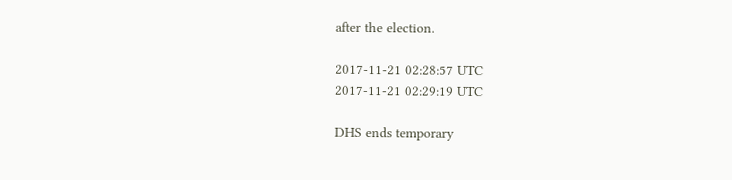after the election.

2017-11-21 02:28:57 UTC
2017-11-21 02:29:19 UTC

DHS ends temporary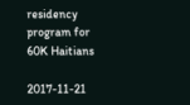residency program for 60K Haitians

2017-11-21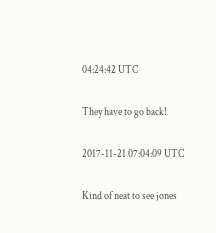04:24:42 UTC

They have to go back!

2017-11-21 07:04:09 UTC

Kind of neat to see jones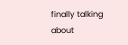finally talking about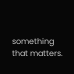something that matters.